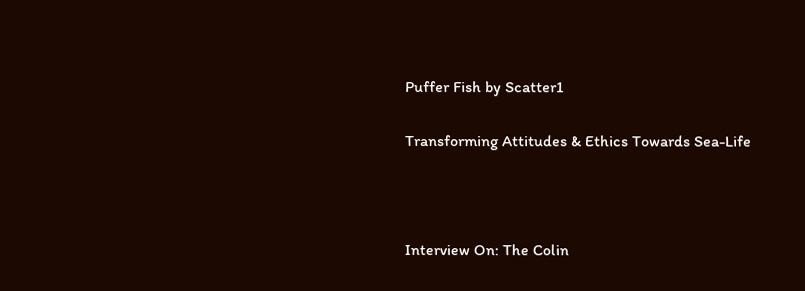Puffer Fish by Scatter1

Transforming Attitudes & Ethics Towards Sea-Life



Interview On: The Colin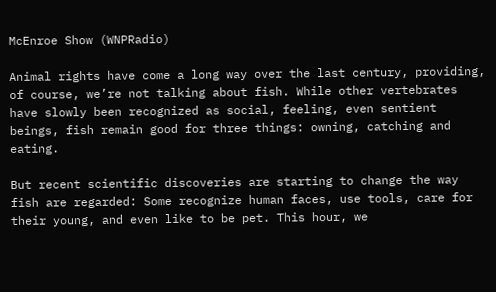McEnroe Show (WNPRadio)

Animal rights have come a long way over the last century, providing, of course, we’re not talking about fish. While other vertebrates have slowly been recognized as social, feeling, even sentient beings, fish remain good for three things: owning, catching and eating.

But recent scientific discoveries are starting to change the way fish are regarded: Some recognize human faces, use tools, care for their young, and even like to be pet. This hour, we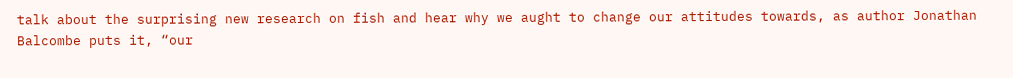talk about the surprising new research on fish and hear why we aught to change our attitudes towards, as author Jonathan Balcombe puts it, “our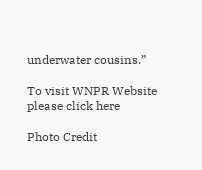underwater cousins.”

To visit WNPR Website please click here

Photo Credit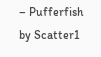– Pufferfish by Scatter1